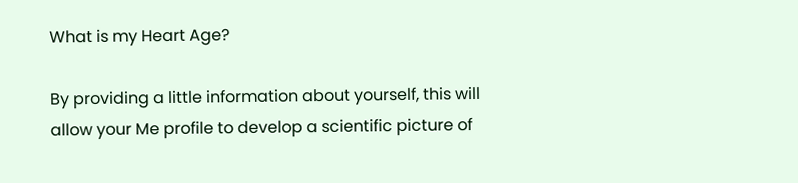What is my Heart Age?

By providing a little information about yourself, this will allow your Me profile to develop a scientific picture of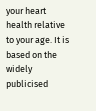your heart health relative to your age. It is based on the widely publicised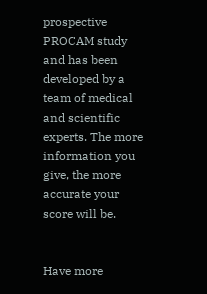prospective PROCAM study and has been developed by a team of medical and scientific experts. The more information you give, the more accurate your score will be.


Have more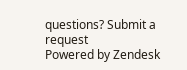questions? Submit a request
Powered by Zendesk